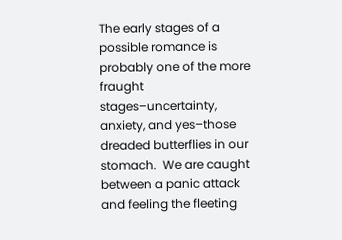The early stages of a possible romance is probably one of the more fraught stages–uncertainty, anxiety, and yes–those dreaded butterflies in our stomach.  We are caught between a panic attack and feeling the fleeting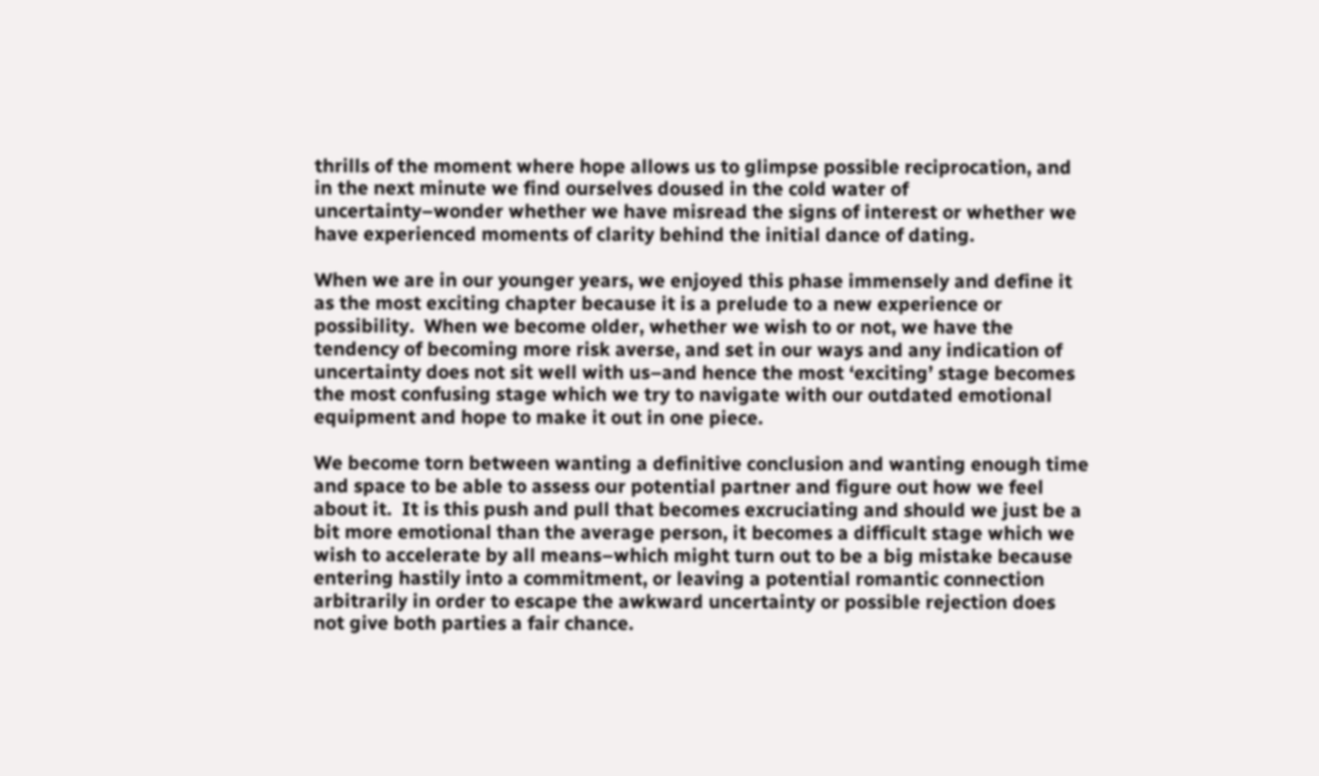thrills of the moment where hope allows us to glimpse possible reciprocation, and in the next minute we find ourselves doused in the cold water of uncertainty–wonder whether we have misread the signs of interest or whether we have experienced moments of clarity behind the initial dance of dating.

When we are in our younger years, we enjoyed this phase immensely and define it as the most exciting chapter because it is a prelude to a new experience or possibility.  When we become older, whether we wish to or not, we have the tendency of becoming more risk averse, and set in our ways and any indication of uncertainty does not sit well with us–and hence the most ‘exciting’ stage becomes the most confusing stage which we try to navigate with our outdated emotional equipment and hope to make it out in one piece.

We become torn between wanting a definitive conclusion and wanting enough time and space to be able to assess our potential partner and figure out how we feel about it.  It is this push and pull that becomes excruciating and should we just be a bit more emotional than the average person, it becomes a difficult stage which we wish to accelerate by all means–which might turn out to be a big mistake because entering hastily into a commitment, or leaving a potential romantic connection arbitrarily in order to escape the awkward uncertainty or possible rejection does not give both parties a fair chance.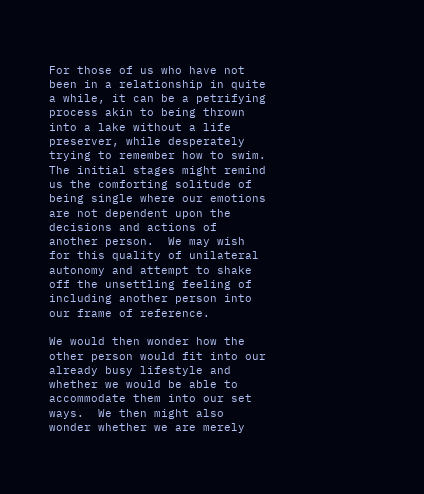For those of us who have not been in a relationship in quite a while, it can be a petrifying process akin to being thrown into a lake without a life preserver, while desperately trying to remember how to swim.  The initial stages might remind us the comforting solitude of being single where our emotions are not dependent upon the decisions and actions of another person.  We may wish for this quality of unilateral autonomy and attempt to shake off the unsettling feeling of including another person into our frame of reference.

We would then wonder how the other person would fit into our already busy lifestyle and whether we would be able to accommodate them into our set ways.  We then might also wonder whether we are merely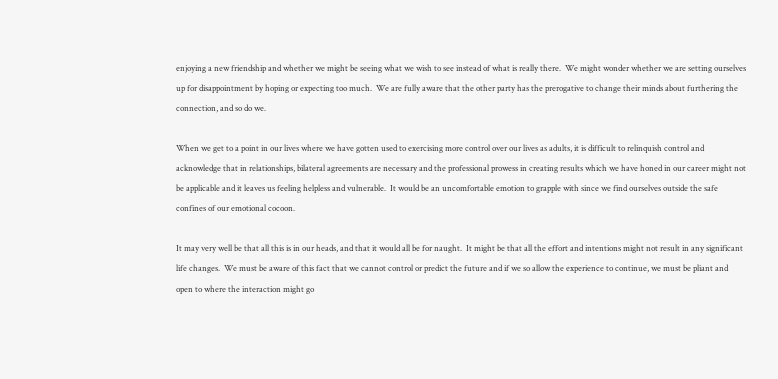enjoying a new friendship and whether we might be seeing what we wish to see instead of what is really there.  We might wonder whether we are setting ourselves up for disappointment by hoping or expecting too much.  We are fully aware that the other party has the prerogative to change their minds about furthering the connection, and so do we.

When we get to a point in our lives where we have gotten used to exercising more control over our lives as adults, it is difficult to relinquish control and acknowledge that in relationships, bilateral agreements are necessary and the professional prowess in creating results which we have honed in our career might not be applicable and it leaves us feeling helpless and vulnerable.  It would be an uncomfortable emotion to grapple with since we find ourselves outside the safe confines of our emotional cocoon.

It may very well be that all this is in our heads, and that it would all be for naught.  It might be that all the effort and intentions might not result in any significant life changes.  We must be aware of this fact that we cannot control or predict the future and if we so allow the experience to continue, we must be pliant and open to where the interaction might go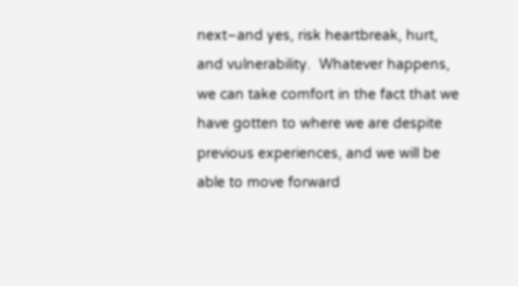next–and yes, risk heartbreak, hurt, and vulnerability.  Whatever happens, we can take comfort in the fact that we have gotten to where we are despite previous experiences, and we will be able to move forward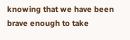knowing that we have been brave enough to take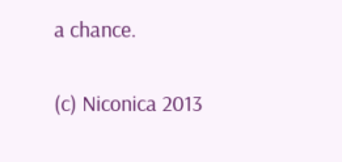a chance.

(c) Niconica 2013